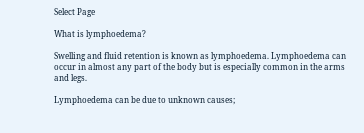Select Page

What is lymphoedema?

Swelling and fluid retention is known as lymphoedema. Lymphoedema can occur in almost any part of the body but is especially common in the arms and legs.

Lymphoedema can be due to unknown causes;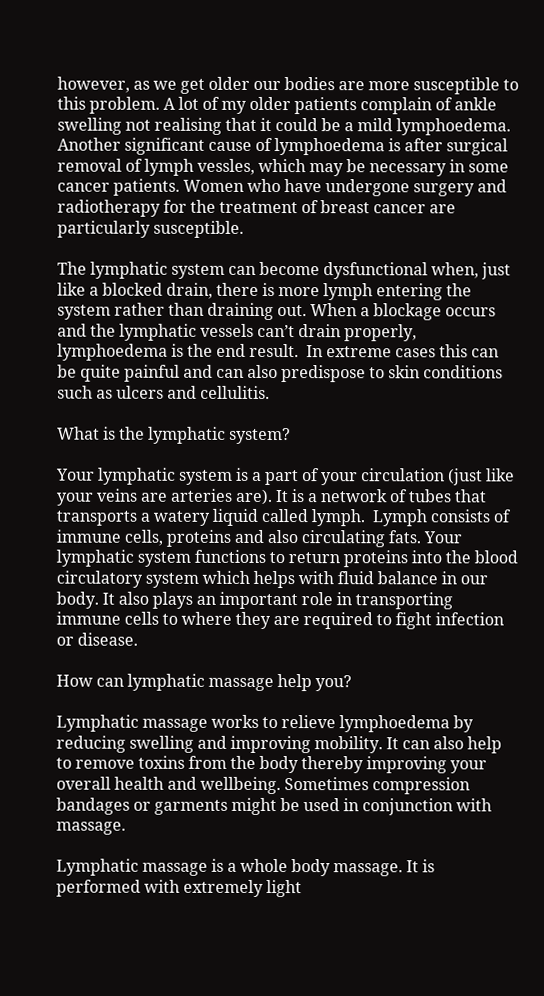however, as we get older our bodies are more susceptible to this problem. A lot of my older patients complain of ankle swelling not realising that it could be a mild lymphoedema. Another significant cause of lymphoedema is after surgical removal of lymph vessles, which may be necessary in some cancer patients. Women who have undergone surgery and radiotherapy for the treatment of breast cancer are particularly susceptible.

The lymphatic system can become dysfunctional when, just like a blocked drain, there is more lymph entering the system rather than draining out. When a blockage occurs and the lymphatic vessels can’t drain properly, lymphoedema is the end result.  In extreme cases this can be quite painful and can also predispose to skin conditions such as ulcers and cellulitis.

What is the lymphatic system?

Your lymphatic system is a part of your circulation (just like your veins are arteries are). It is a network of tubes that transports a watery liquid called lymph.  Lymph consists of immune cells, proteins and also circulating fats. Your lymphatic system functions to return proteins into the blood circulatory system which helps with fluid balance in our body. It also plays an important role in transporting immune cells to where they are required to fight infection or disease.

How can lymphatic massage help you?

Lymphatic massage works to relieve lymphoedema by reducing swelling and improving mobility. It can also help to remove toxins from the body thereby improving your overall health and wellbeing. Sometimes compression bandages or garments might be used in conjunction with massage.

Lymphatic massage is a whole body massage. It is performed with extremely light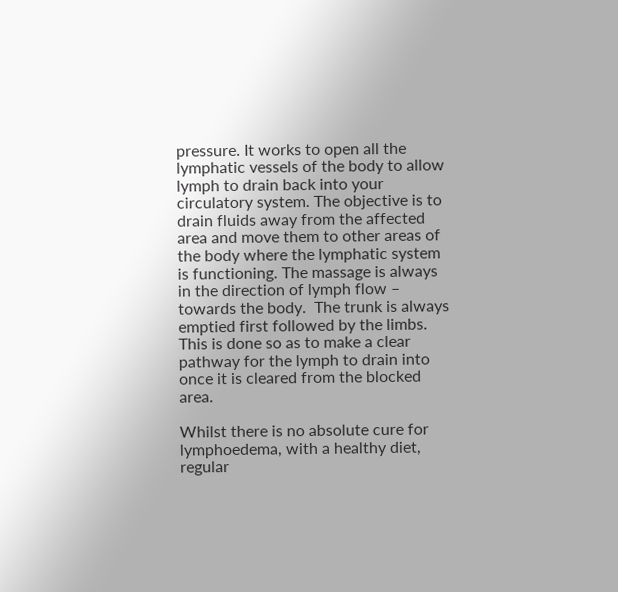pressure. It works to open all the lymphatic vessels of the body to allow lymph to drain back into your circulatory system. The objective is to drain fluids away from the affected area and move them to other areas of the body where the lymphatic system is functioning. The massage is always in the direction of lymph flow – towards the body.  The trunk is always emptied first followed by the limbs. This is done so as to make a clear pathway for the lymph to drain into once it is cleared from the blocked area.

Whilst there is no absolute cure for lymphoedema, with a healthy diet, regular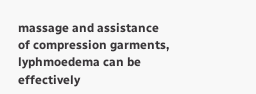massage and assistance of compression garments, lyphmoedema can be effectively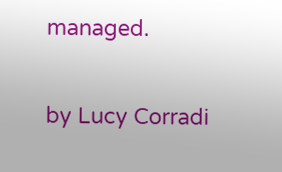managed.

by Lucy Corradi